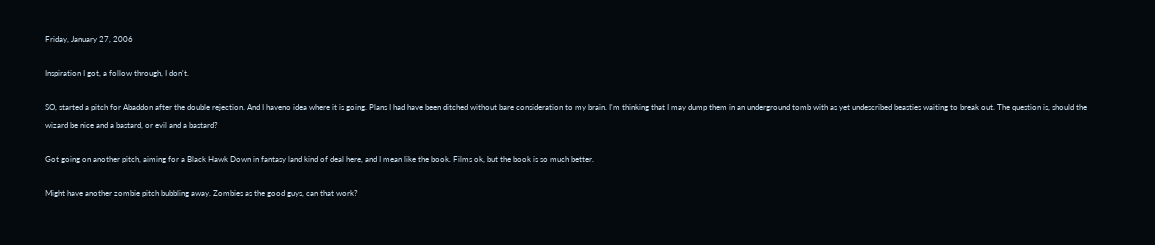Friday, January 27, 2006

Inspiration I got, a follow through, I don't.

SO, started a pitch for Abaddon after the double rejection. And I haveno idea where it is going. Plans I had have been ditched without bare consideration to my brain. I'm thinking that I may dump them in an underground tomb with as yet undescribed beasties waiting to break out. The question is, should the wizard be nice and a bastard, or evil and a bastard?

Got going on another pitch, aiming for a Black Hawk Down in fantasy land kind of deal here, and I mean like the book. Films ok, but the book is so much better.

Might have another zombie pitch bubbling away. Zombies as the good guys, can that work?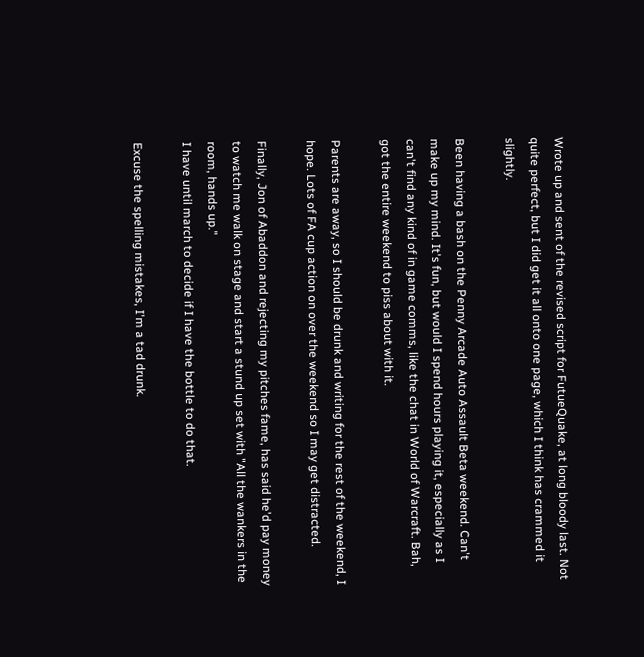Wrote up and sent of the revised script for FutueQuake, at long bloody last. Not quite perfect, but I did get it all onto one page, which I think has crammed it slightly.

Been having a bash on the Penny Arcade Auto Assault Beta weekend. Can't make up my mind. It's fun, but would I spend hours playing it, especially as I can't find any kind of in game comms, like the chat in World of Warcraft. Bah, got the entire weekend to piss about with it.

Parents are away, so I should be drunk and writing for the rest of the weekend, I hope. Lots of FA cup action on over the weekend so I may get distracted.

Finally, Jon of Abaddon and rejecting my pitches fame, has said he'd pay money to watch me walk on stage and start a stund up set with "All the wankers in the room, hands up."
I have until march to decide if I have the bottle to do that.

Excuse the spelling mistakes, I'm a tad drunk.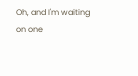Oh, and I'm waiting on one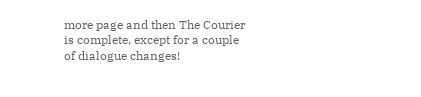more page and then The Courier is complete, except for a couple of dialogue changes!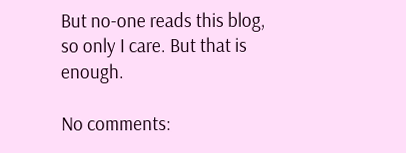But no-one reads this blog, so only I care. But that is enough.

No comments: